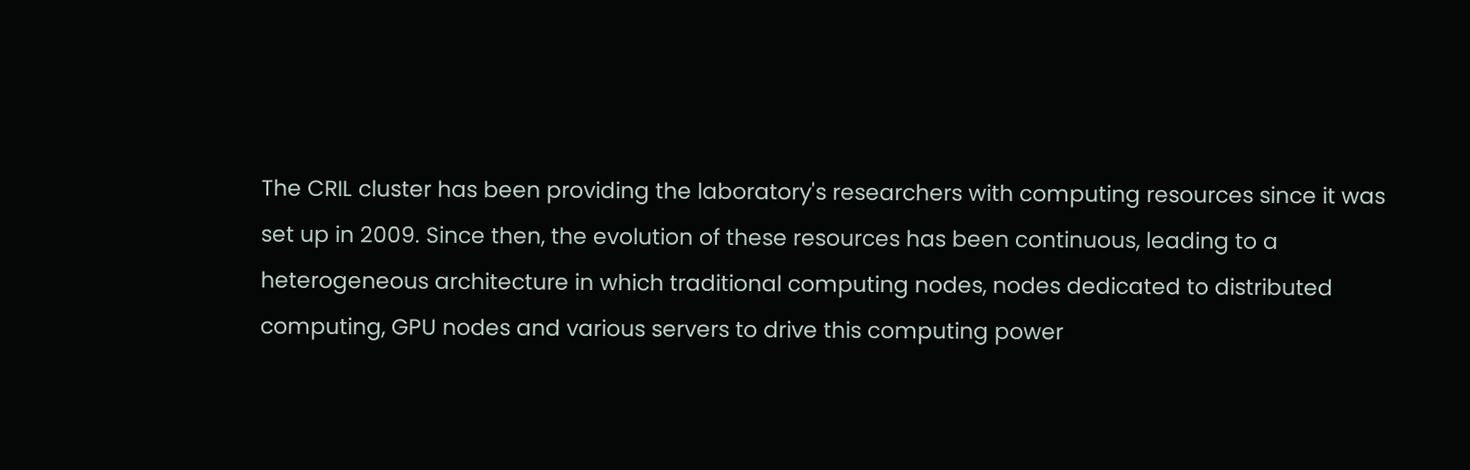The CRIL cluster has been providing the laboratory's researchers with computing resources since it was set up in 2009. Since then, the evolution of these resources has been continuous, leading to a heterogeneous architecture in which traditional computing nodes, nodes dedicated to distributed computing, GPU nodes and various servers to drive this computing power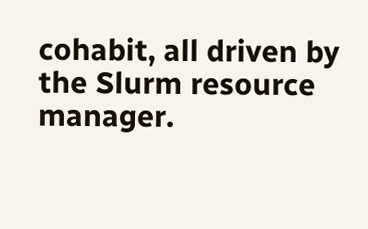cohabit, all driven by the Slurm resource manager.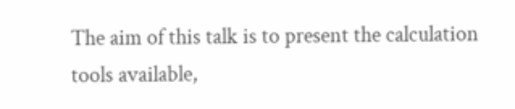The aim of this talk is to present the calculation tools available,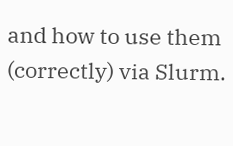and how to use them (correctly) via Slurm.